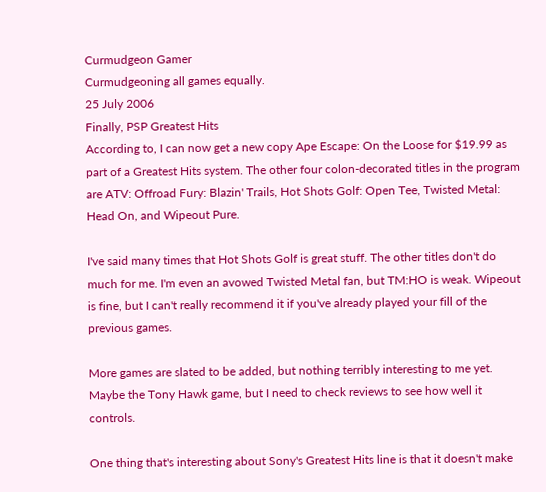Curmudgeon Gamer
Curmudgeoning all games equally.
25 July 2006
Finally, PSP Greatest Hits
According to, I can now get a new copy Ape Escape: On the Loose for $19.99 as part of a Greatest Hits system. The other four colon-decorated titles in the program are ATV: Offroad Fury: Blazin' Trails, Hot Shots Golf: Open Tee, Twisted Metal: Head On, and Wipeout Pure.

I've said many times that Hot Shots Golf is great stuff. The other titles don't do much for me. I'm even an avowed Twisted Metal fan, but TM:HO is weak. Wipeout is fine, but I can't really recommend it if you've already played your fill of the previous games.

More games are slated to be added, but nothing terribly interesting to me yet. Maybe the Tony Hawk game, but I need to check reviews to see how well it controls.

One thing that's interesting about Sony's Greatest Hits line is that it doesn't make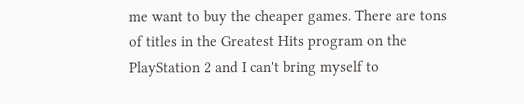me want to buy the cheaper games. There are tons of titles in the Greatest Hits program on the PlayStation 2 and I can't bring myself to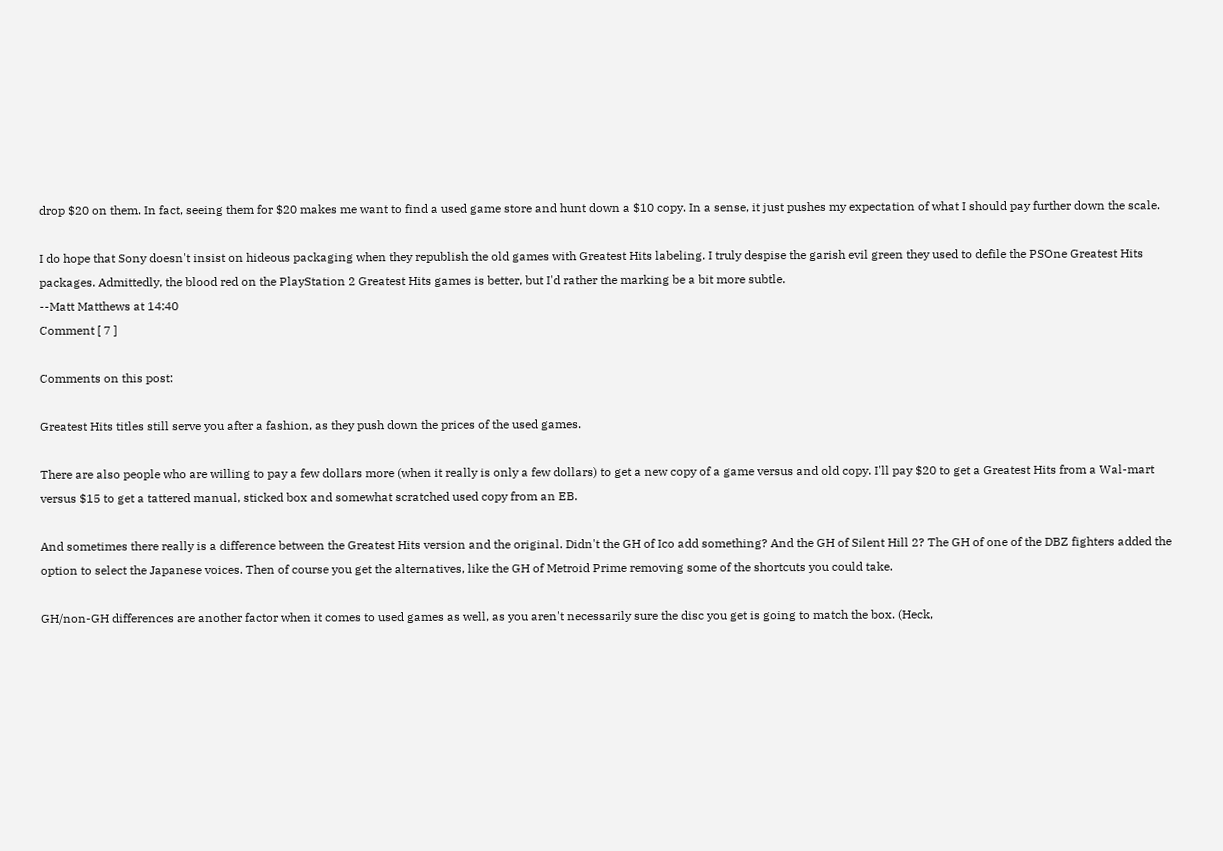drop $20 on them. In fact, seeing them for $20 makes me want to find a used game store and hunt down a $10 copy. In a sense, it just pushes my expectation of what I should pay further down the scale.

I do hope that Sony doesn't insist on hideous packaging when they republish the old games with Greatest Hits labeling. I truly despise the garish evil green they used to defile the PSOne Greatest Hits packages. Admittedly, the blood red on the PlayStation 2 Greatest Hits games is better, but I'd rather the marking be a bit more subtle.
--Matt Matthews at 14:40
Comment [ 7 ]

Comments on this post:

Greatest Hits titles still serve you after a fashion, as they push down the prices of the used games.

There are also people who are willing to pay a few dollars more (when it really is only a few dollars) to get a new copy of a game versus and old copy. I'll pay $20 to get a Greatest Hits from a Wal-mart versus $15 to get a tattered manual, sticked box and somewhat scratched used copy from an EB.

And sometimes there really is a difference between the Greatest Hits version and the original. Didn't the GH of Ico add something? And the GH of Silent Hill 2? The GH of one of the DBZ fighters added the option to select the Japanese voices. Then of course you get the alternatives, like the GH of Metroid Prime removing some of the shortcuts you could take.

GH/non-GH differences are another factor when it comes to used games as well, as you aren't necessarily sure the disc you get is going to match the box. (Heck,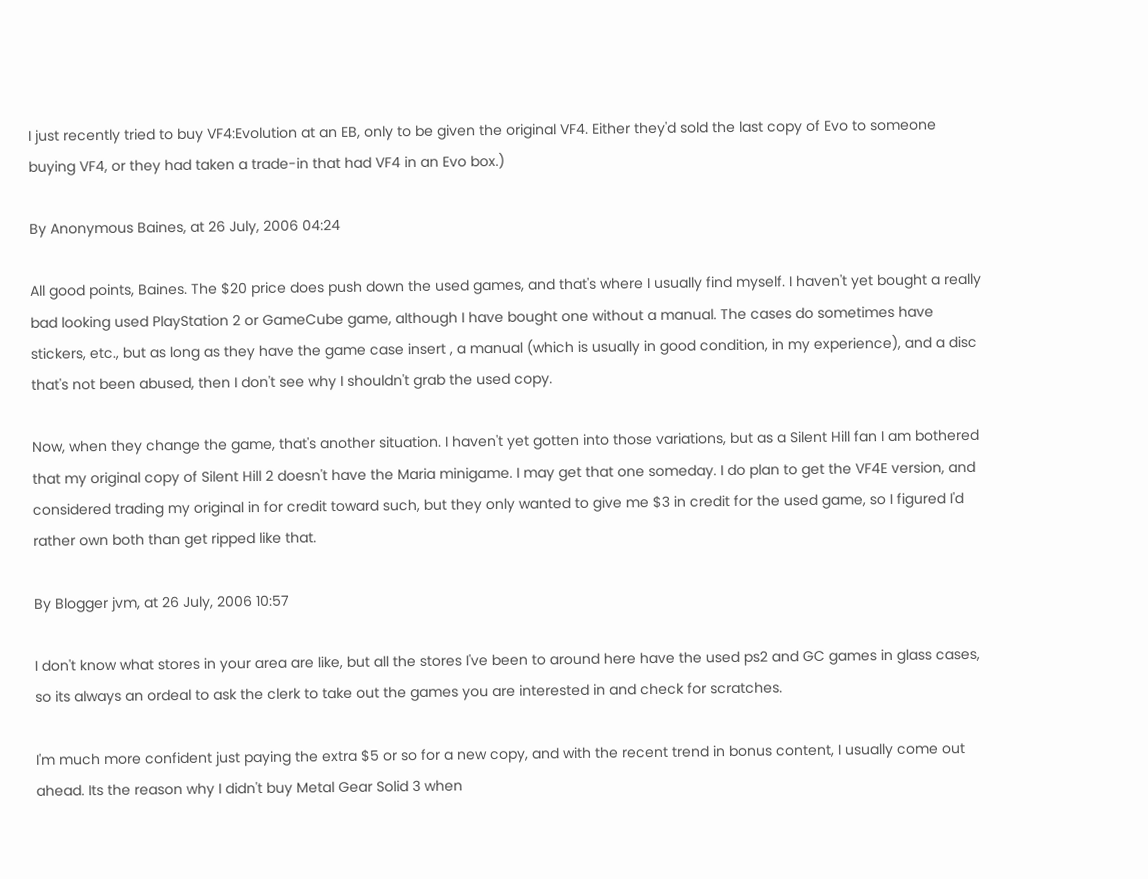I just recently tried to buy VF4:Evolution at an EB, only to be given the original VF4. Either they'd sold the last copy of Evo to someone buying VF4, or they had taken a trade-in that had VF4 in an Evo box.)

By Anonymous Baines, at 26 July, 2006 04:24

All good points, Baines. The $20 price does push down the used games, and that's where I usually find myself. I haven't yet bought a really bad looking used PlayStation 2 or GameCube game, although I have bought one without a manual. The cases do sometimes have stickers, etc., but as long as they have the game case insert , a manual (which is usually in good condition, in my experience), and a disc that's not been abused, then I don't see why I shouldn't grab the used copy.

Now, when they change the game, that's another situation. I haven't yet gotten into those variations, but as a Silent Hill fan I am bothered that my original copy of Silent Hill 2 doesn't have the Maria minigame. I may get that one someday. I do plan to get the VF4E version, and considered trading my original in for credit toward such, but they only wanted to give me $3 in credit for the used game, so I figured I'd rather own both than get ripped like that.

By Blogger jvm, at 26 July, 2006 10:57

I don't know what stores in your area are like, but all the stores I've been to around here have the used ps2 and GC games in glass cases, so its always an ordeal to ask the clerk to take out the games you are interested in and check for scratches.

I'm much more confident just paying the extra $5 or so for a new copy, and with the recent trend in bonus content, I usually come out ahead. Its the reason why I didn't buy Metal Gear Solid 3 when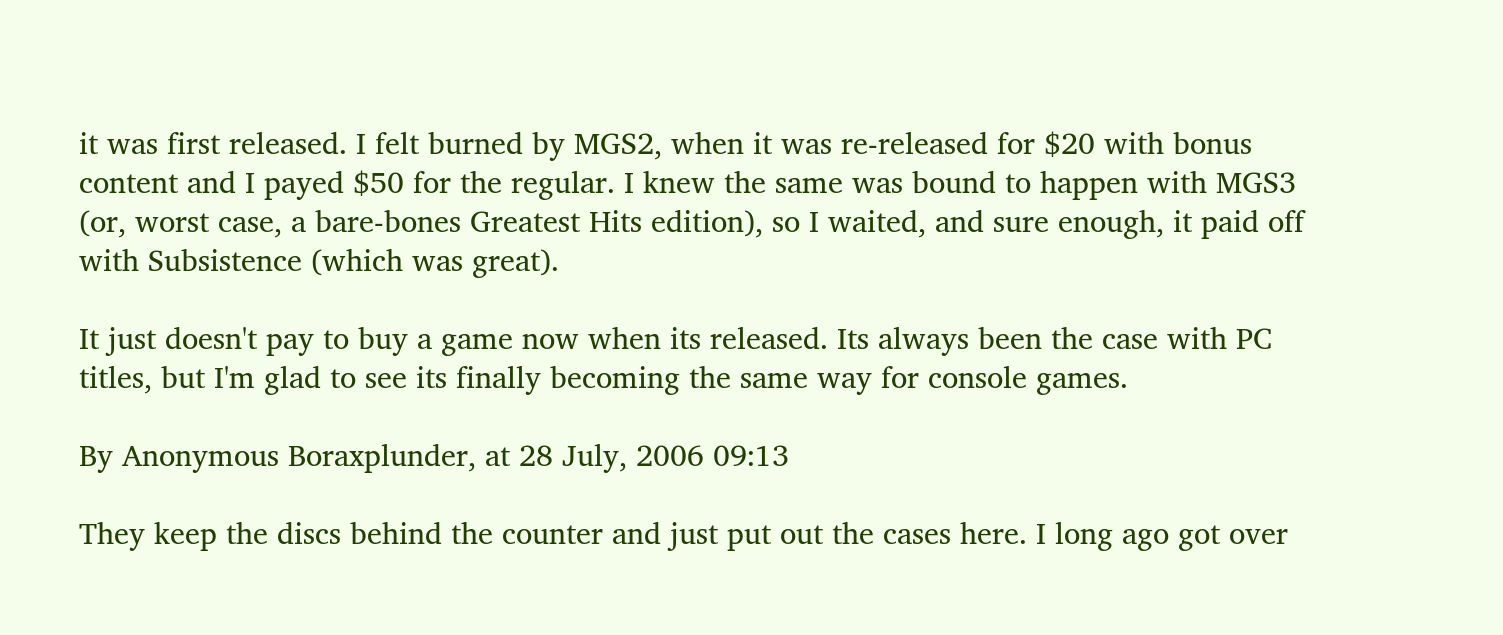it was first released. I felt burned by MGS2, when it was re-released for $20 with bonus content and I payed $50 for the regular. I knew the same was bound to happen with MGS3 (or, worst case, a bare-bones Greatest Hits edition), so I waited, and sure enough, it paid off with Subsistence (which was great).

It just doesn't pay to buy a game now when its released. Its always been the case with PC titles, but I'm glad to see its finally becoming the same way for console games.

By Anonymous Boraxplunder, at 28 July, 2006 09:13

They keep the discs behind the counter and just put out the cases here. I long ago got over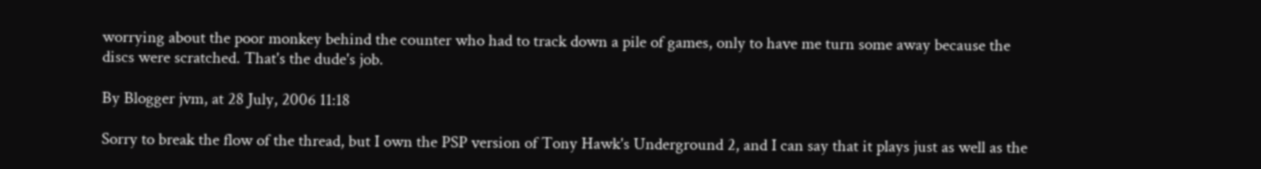worrying about the poor monkey behind the counter who had to track down a pile of games, only to have me turn some away because the discs were scratched. That's the dude's job.

By Blogger jvm, at 28 July, 2006 11:18

Sorry to break the flow of the thread, but I own the PSP version of Tony Hawk's Underground 2, and I can say that it plays just as well as the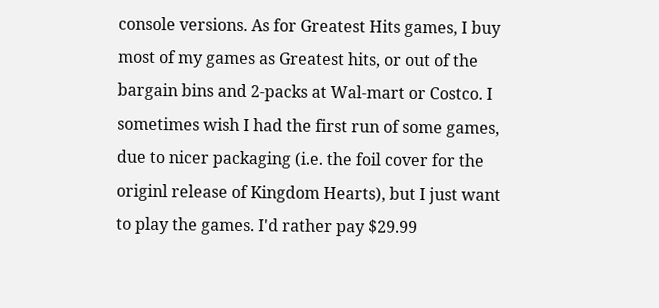console versions. As for Greatest Hits games, I buy most of my games as Greatest hits, or out of the bargain bins and 2-packs at Wal-mart or Costco. I sometimes wish I had the first run of some games, due to nicer packaging (i.e. the foil cover for the originl release of Kingdom Hearts), but I just want to play the games. I'd rather pay $29.99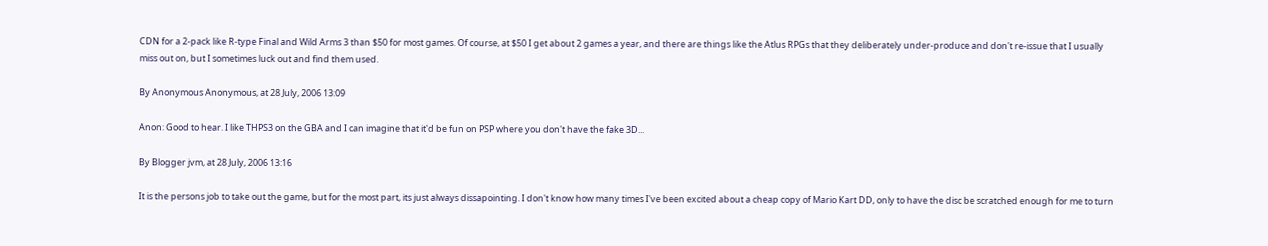CDN for a 2-pack like R-type Final and Wild Arms 3 than $50 for most games. Of course, at $50 I get about 2 games a year, and there are things like the Atlus RPGs that they deliberately under-produce and don't re-issue that I usually miss out on, but I sometimes luck out and find them used.

By Anonymous Anonymous, at 28 July, 2006 13:09

Anon: Good to hear. I like THPS3 on the GBA and I can imagine that it'd be fun on PSP where you don't have the fake 3D...

By Blogger jvm, at 28 July, 2006 13:16

It is the persons job to take out the game, but for the most part, its just always dissapointing. I don't know how many times I've been excited about a cheap copy of Mario Kart DD, only to have the disc be scratched enough for me to turn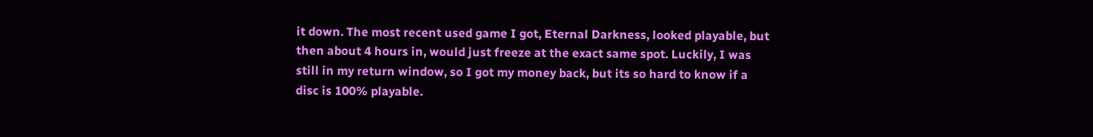it down. The most recent used game I got, Eternal Darkness, looked playable, but then about 4 hours in, would just freeze at the exact same spot. Luckily, I was still in my return window, so I got my money back, but its so hard to know if a disc is 100% playable.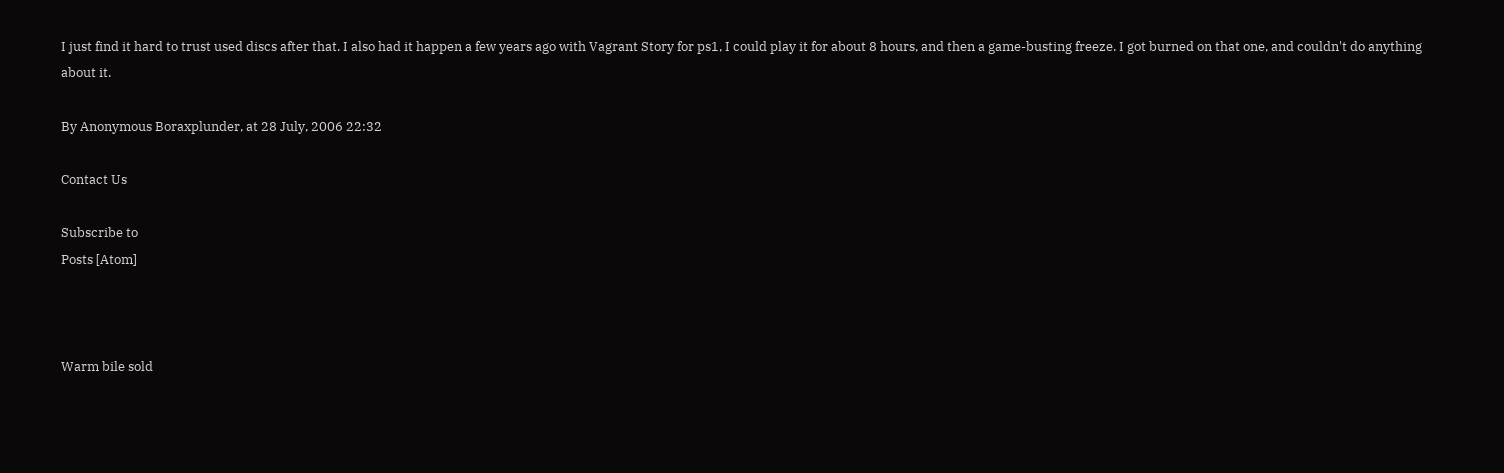I just find it hard to trust used discs after that. I also had it happen a few years ago with Vagrant Story for ps1, I could play it for about 8 hours, and then a game-busting freeze. I got burned on that one, and couldn't do anything about it.

By Anonymous Boraxplunder, at 28 July, 2006 22:32

Contact Us

Subscribe to
Posts [Atom]



Warm bile sold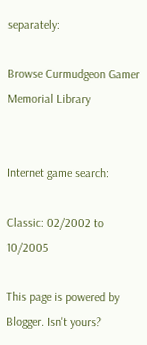separately:

Browse Curmudgeon Gamer Memorial Library


Internet game search:

Classic: 02/2002 to 10/2005

This page is powered by Blogger. Isn't yours?